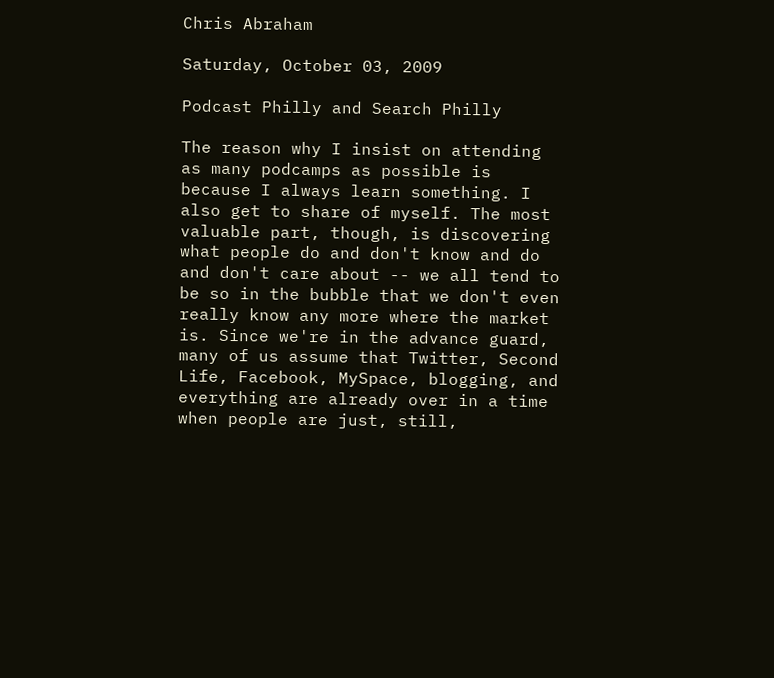Chris Abraham

Saturday, October 03, 2009

Podcast Philly and Search Philly

The reason why I insist on attending as many podcamps as possible is because I always learn something. I also get to share of myself. The most valuable part, though, is discovering what people do and don't know and do and don't care about -- we all tend to be so in the bubble that we don't even really know any more where the market is. Since we're in the advance guard, many of us assume that Twitter, Second Life, Facebook, MySpace, blogging, and everything are already over in a time when people are just, still,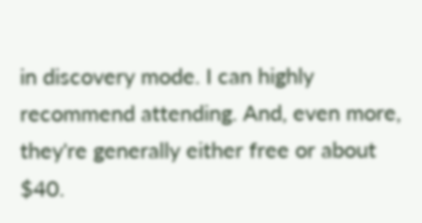in discovery mode. I can highly recommend attending. And, even more, they're generally either free or about $40.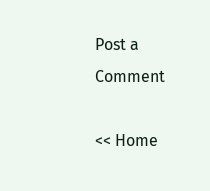Post a Comment

<< Home